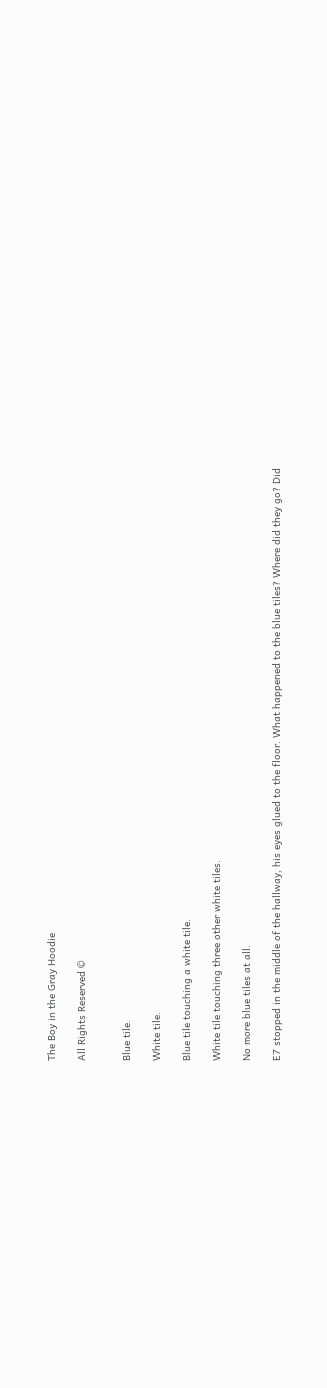The Boy in the Gray Hoodie

All Rights Reserved ©


Blue tile.

White tile.

Blue tile touching a white tile.

White tile touching three other white tiles.

No more blue tiles at all.

E7 stopped in the middle of the hallway, his eyes glued to the floor. What happened to the blue tiles? Where did they go? Did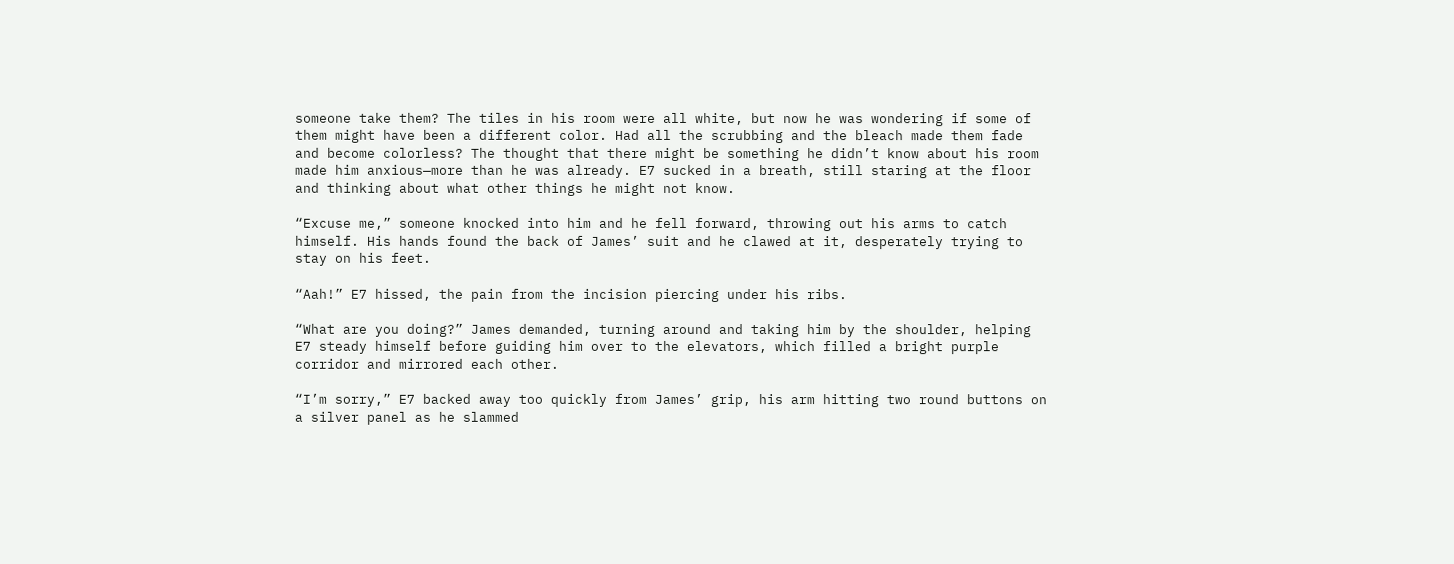someone take them? The tiles in his room were all white, but now he was wondering if some of them might have been a different color. Had all the scrubbing and the bleach made them fade and become colorless? The thought that there might be something he didn’t know about his room made him anxious—more than he was already. E7 sucked in a breath, still staring at the floor and thinking about what other things he might not know.

“Excuse me,” someone knocked into him and he fell forward, throwing out his arms to catch himself. His hands found the back of James’ suit and he clawed at it, desperately trying to stay on his feet.

“Aah!” E7 hissed, the pain from the incision piercing under his ribs.

“What are you doing?” James demanded, turning around and taking him by the shoulder, helping E7 steady himself before guiding him over to the elevators, which filled a bright purple corridor and mirrored each other.

“I’m sorry,” E7 backed away too quickly from James’ grip, his arm hitting two round buttons on a silver panel as he slammed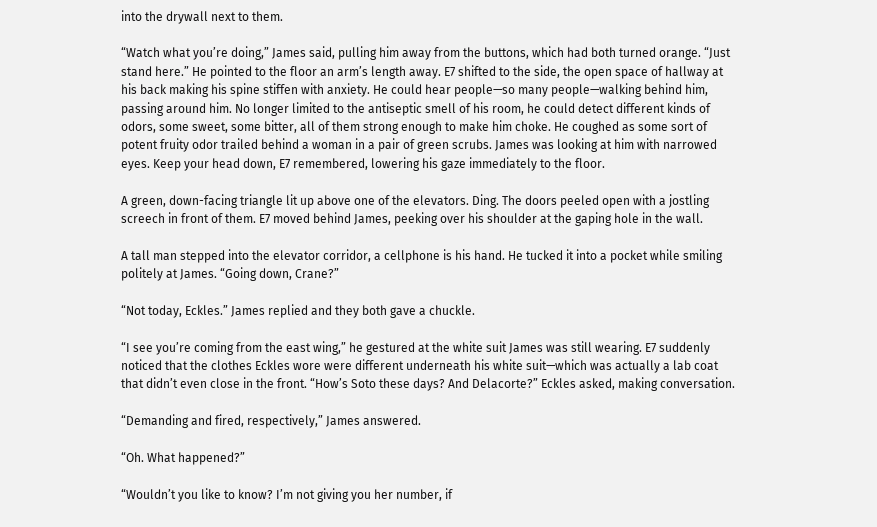into the drywall next to them.

“Watch what you’re doing,” James said, pulling him away from the buttons, which had both turned orange. “Just stand here.” He pointed to the floor an arm’s length away. E7 shifted to the side, the open space of hallway at his back making his spine stiffen with anxiety. He could hear people—so many people—walking behind him, passing around him. No longer limited to the antiseptic smell of his room, he could detect different kinds of odors, some sweet, some bitter, all of them strong enough to make him choke. He coughed as some sort of potent fruity odor trailed behind a woman in a pair of green scrubs. James was looking at him with narrowed eyes. Keep your head down, E7 remembered, lowering his gaze immediately to the floor.

A green, down-facing triangle lit up above one of the elevators. Ding. The doors peeled open with a jostling screech in front of them. E7 moved behind James, peeking over his shoulder at the gaping hole in the wall.

A tall man stepped into the elevator corridor, a cellphone is his hand. He tucked it into a pocket while smiling politely at James. “Going down, Crane?”

“Not today, Eckles.” James replied and they both gave a chuckle.

“I see you’re coming from the east wing,” he gestured at the white suit James was still wearing. E7 suddenly noticed that the clothes Eckles wore were different underneath his white suit—which was actually a lab coat that didn’t even close in the front. “How’s Soto these days? And Delacorte?” Eckles asked, making conversation.

“Demanding and fired, respectively,” James answered.

“Oh. What happened?”

“Wouldn’t you like to know? I’m not giving you her number, if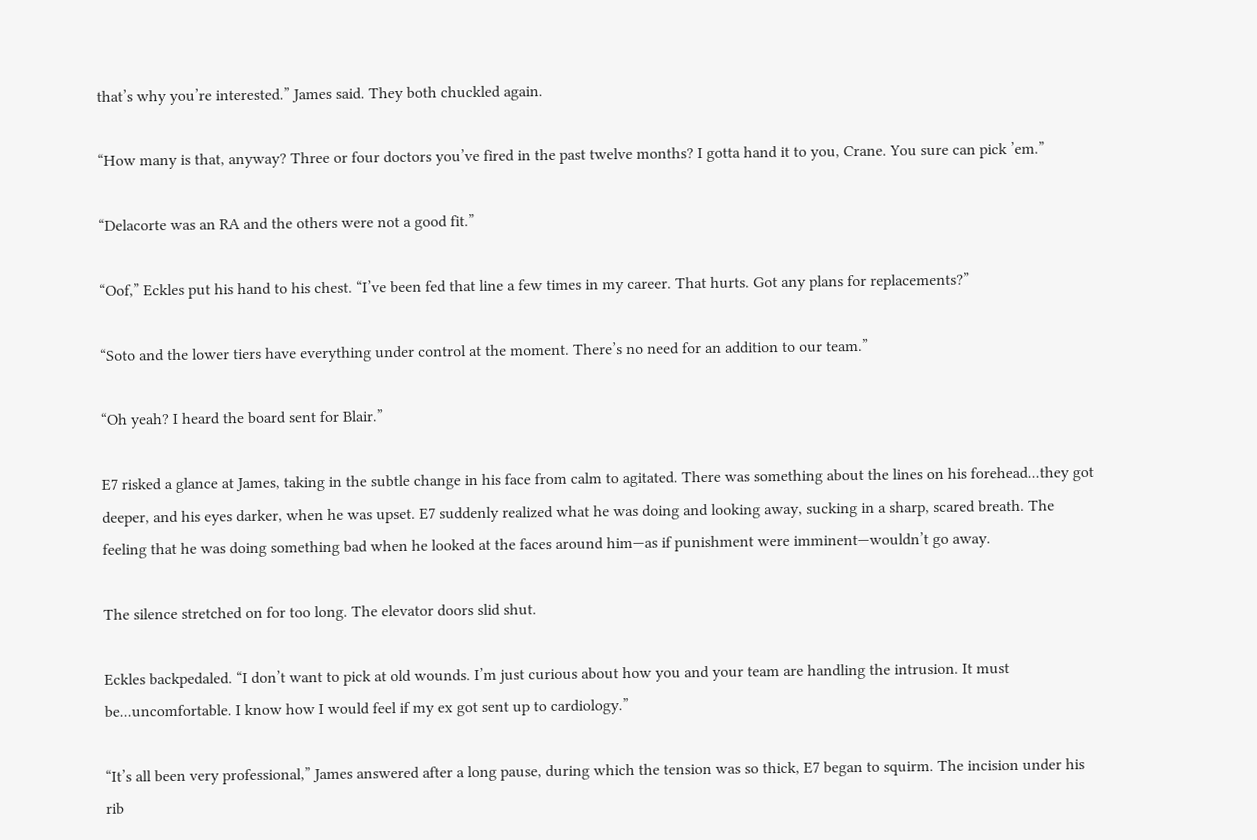that’s why you’re interested.” James said. They both chuckled again.

“How many is that, anyway? Three or four doctors you’ve fired in the past twelve months? I gotta hand it to you, Crane. You sure can pick ’em.”

“Delacorte was an RA and the others were not a good fit.”

“Oof,” Eckles put his hand to his chest. “I’ve been fed that line a few times in my career. That hurts. Got any plans for replacements?”

“Soto and the lower tiers have everything under control at the moment. There’s no need for an addition to our team.”

“Oh yeah? I heard the board sent for Blair.”

E7 risked a glance at James, taking in the subtle change in his face from calm to agitated. There was something about the lines on his forehead...they got deeper, and his eyes darker, when he was upset. E7 suddenly realized what he was doing and looking away, sucking in a sharp, scared breath. The feeling that he was doing something bad when he looked at the faces around him—as if punishment were imminent—wouldn’t go away.

The silence stretched on for too long. The elevator doors slid shut.

Eckles backpedaled. “I don’t want to pick at old wounds. I’m just curious about how you and your team are handling the intrusion. It must be...uncomfortable. I know how I would feel if my ex got sent up to cardiology.”

“It’s all been very professional,” James answered after a long pause, during which the tension was so thick, E7 began to squirm. The incision under his rib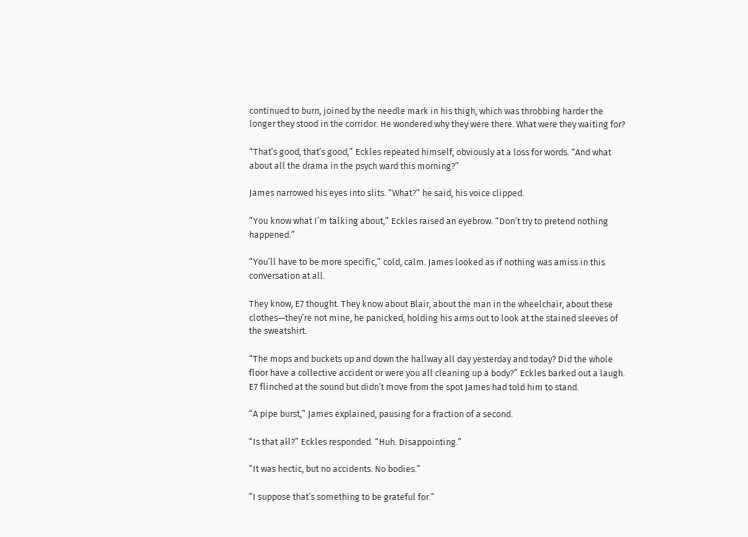continued to burn, joined by the needle mark in his thigh, which was throbbing harder the longer they stood in the corridor. He wondered why they were there. What were they waiting for?

“That’s good, that’s good,” Eckles repeated himself, obviously at a loss for words. “And what about all the drama in the psych ward this morning?”

James narrowed his eyes into slits. “What?” he said, his voice clipped.

“You know what I’m talking about,” Eckles raised an eyebrow. “Don’t try to pretend nothing happened.”

“You’ll have to be more specific,” cold, calm. James looked as if nothing was amiss in this conversation at all.

They know, E7 thought. They know about Blair, about the man in the wheelchair, about these clothes—they’re not mine, he panicked, holding his arms out to look at the stained sleeves of the sweatshirt.

“The mops and buckets up and down the hallway all day yesterday and today? Did the whole floor have a collective accident or were you all cleaning up a body?” Eckles barked out a laugh. E7 flinched at the sound but didn’t move from the spot James had told him to stand.

“A pipe burst,” James explained, pausing for a fraction of a second.

“Is that all?” Eckles responded. “Huh. Disappointing.”

“It was hectic, but no accidents. No bodies.”

“I suppose that’s something to be grateful for.”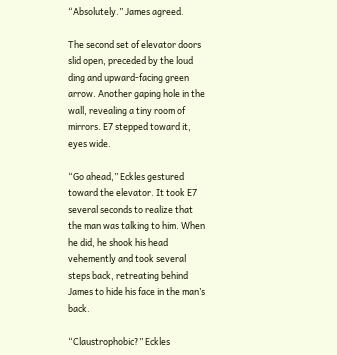“Absolutely.” James agreed.

The second set of elevator doors slid open, preceded by the loud ding and upward-facing green arrow. Another gaping hole in the wall, revealing a tiny room of mirrors. E7 stepped toward it, eyes wide.

“Go ahead,” Eckles gestured toward the elevator. It took E7 several seconds to realize that the man was talking to him. When he did, he shook his head vehemently and took several steps back, retreating behind James to hide his face in the man’s back.

“Claustrophobic?” Eckles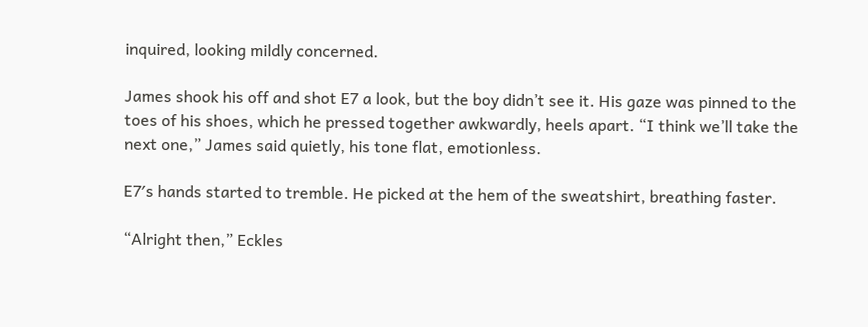inquired, looking mildly concerned.

James shook his off and shot E7 a look, but the boy didn’t see it. His gaze was pinned to the toes of his shoes, which he pressed together awkwardly, heels apart. “I think we’ll take the next one,” James said quietly, his tone flat, emotionless.

E7′s hands started to tremble. He picked at the hem of the sweatshirt, breathing faster.

“Alright then,” Eckles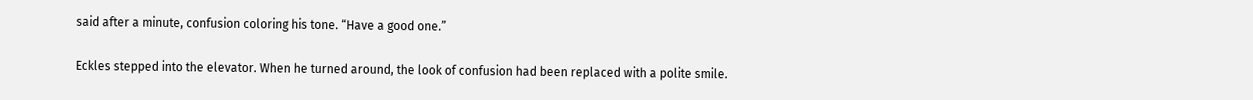said after a minute, confusion coloring his tone. “Have a good one.”

Eckles stepped into the elevator. When he turned around, the look of confusion had been replaced with a polite smile.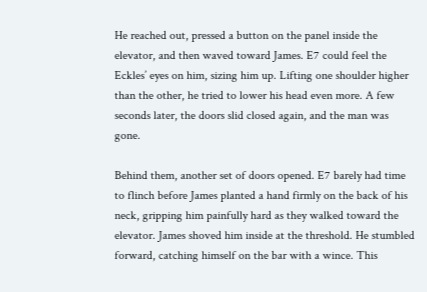He reached out, pressed a button on the panel inside the elevator, and then waved toward James. E7 could feel the Eckles’ eyes on him, sizing him up. Lifting one shoulder higher than the other, he tried to lower his head even more. A few seconds later, the doors slid closed again, and the man was gone.

Behind them, another set of doors opened. E7 barely had time to flinch before James planted a hand firmly on the back of his neck, gripping him painfully hard as they walked toward the elevator. James shoved him inside at the threshold. He stumbled forward, catching himself on the bar with a wince. This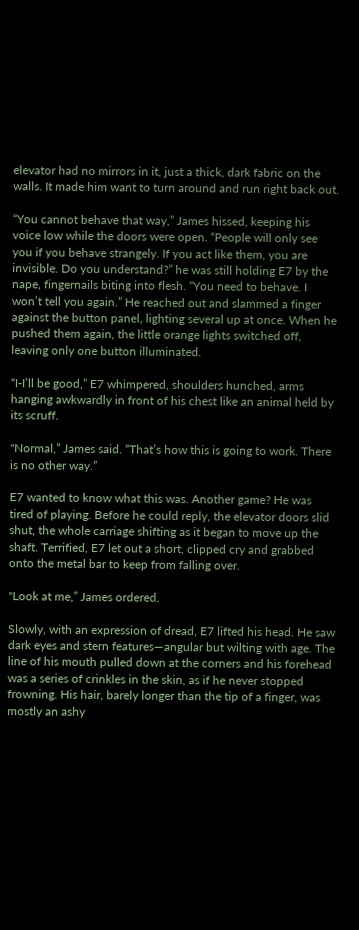elevator had no mirrors in it, just a thick, dark fabric on the walls. It made him want to turn around and run right back out.

“You cannot behave that way,” James hissed, keeping his voice low while the doors were open. “People will only see you if you behave strangely. If you act like them, you are invisible. Do you understand?” he was still holding E7 by the nape, fingernails biting into flesh. “You need to behave. I won’t tell you again.” He reached out and slammed a finger against the button panel, lighting several up at once. When he pushed them again, the little orange lights switched off, leaving only one button illuminated.

“I-I’ll be good,” E7 whimpered, shoulders hunched, arms hanging awkwardly in front of his chest like an animal held by its scruff.

"Normal,” James said. “That’s how this is going to work. There is no other way.”

E7 wanted to know what this was. Another game? He was tired of playing. Before he could reply, the elevator doors slid shut, the whole carriage shifting as it began to move up the shaft. Terrified, E7 let out a short, clipped cry and grabbed onto the metal bar to keep from falling over.

"Look at me,” James ordered.

Slowly, with an expression of dread, E7 lifted his head. He saw dark eyes and stern features—angular but wilting with age. The line of his mouth pulled down at the corners and his forehead was a series of crinkles in the skin, as if he never stopped frowning. His hair, barely longer than the tip of a finger, was mostly an ashy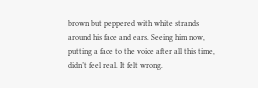brown but peppered with white strands around his face and ears. Seeing him now, putting a face to the voice after all this time, didn’t feel real. It felt wrong.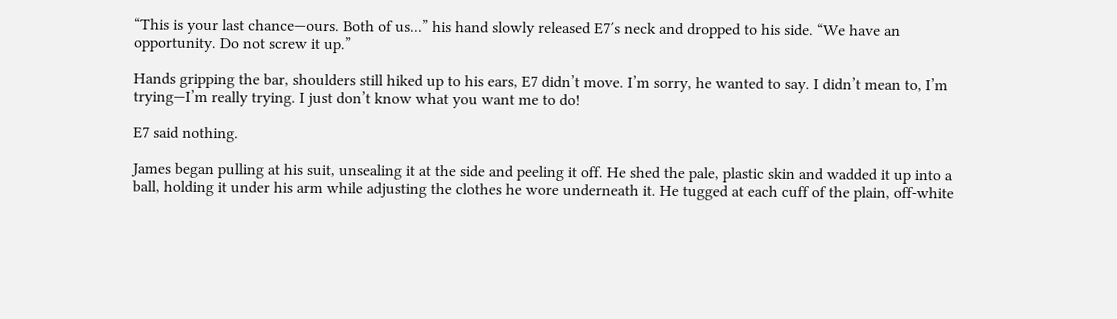“This is your last chance—ours. Both of us...” his hand slowly released E7′s neck and dropped to his side. “We have an opportunity. Do not screw it up.”

Hands gripping the bar, shoulders still hiked up to his ears, E7 didn’t move. I’m sorry, he wanted to say. I didn’t mean to, I’m trying—I’m really trying. I just don’t know what you want me to do!

E7 said nothing.

James began pulling at his suit, unsealing it at the side and peeling it off. He shed the pale, plastic skin and wadded it up into a ball, holding it under his arm while adjusting the clothes he wore underneath it. He tugged at each cuff of the plain, off-white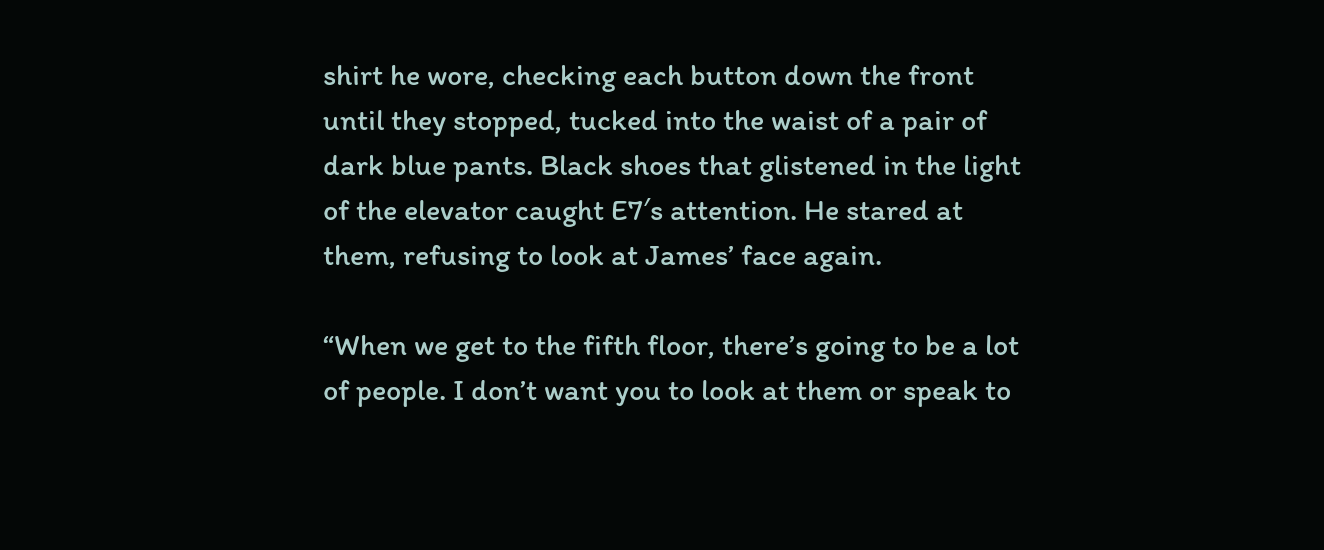shirt he wore, checking each button down the front until they stopped, tucked into the waist of a pair of dark blue pants. Black shoes that glistened in the light of the elevator caught E7′s attention. He stared at them, refusing to look at James’ face again.

“When we get to the fifth floor, there’s going to be a lot of people. I don’t want you to look at them or speak to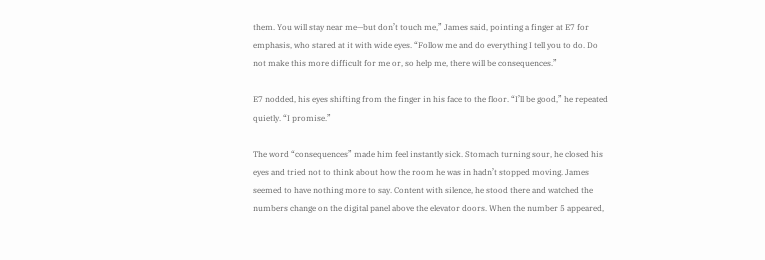them. You will stay near me—but don’t touch me,” James said, pointing a finger at E7 for emphasis, who stared at it with wide eyes. “Follow me and do everything I tell you to do. Do not make this more difficult for me or, so help me, there will be consequences.”

E7 nodded, his eyes shifting from the finger in his face to the floor. “I’ll be good,” he repeated quietly. “I promise.”

The word “consequences” made him feel instantly sick. Stomach turning sour, he closed his eyes and tried not to think about how the room he was in hadn’t stopped moving. James seemed to have nothing more to say. Content with silence, he stood there and watched the numbers change on the digital panel above the elevator doors. When the number 5 appeared,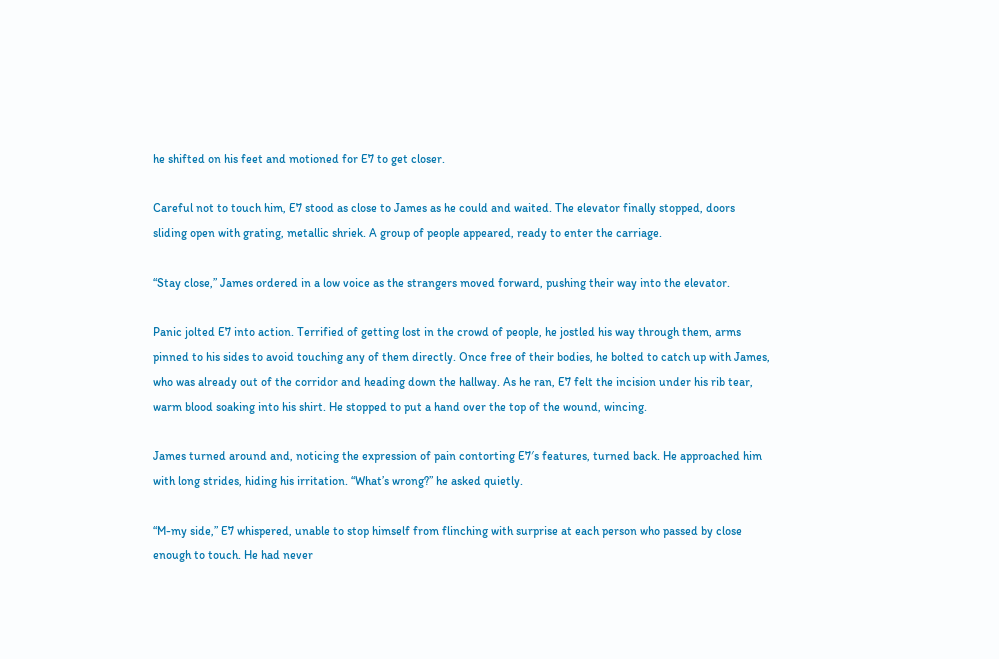he shifted on his feet and motioned for E7 to get closer.

Careful not to touch him, E7 stood as close to James as he could and waited. The elevator finally stopped, doors sliding open with grating, metallic shriek. A group of people appeared, ready to enter the carriage.

“Stay close,” James ordered in a low voice as the strangers moved forward, pushing their way into the elevator.

Panic jolted E7 into action. Terrified of getting lost in the crowd of people, he jostled his way through them, arms pinned to his sides to avoid touching any of them directly. Once free of their bodies, he bolted to catch up with James, who was already out of the corridor and heading down the hallway. As he ran, E7 felt the incision under his rib tear, warm blood soaking into his shirt. He stopped to put a hand over the top of the wound, wincing.

James turned around and, noticing the expression of pain contorting E7′s features, turned back. He approached him with long strides, hiding his irritation. “What’s wrong?” he asked quietly.

“M-my side,” E7 whispered, unable to stop himself from flinching with surprise at each person who passed by close enough to touch. He had never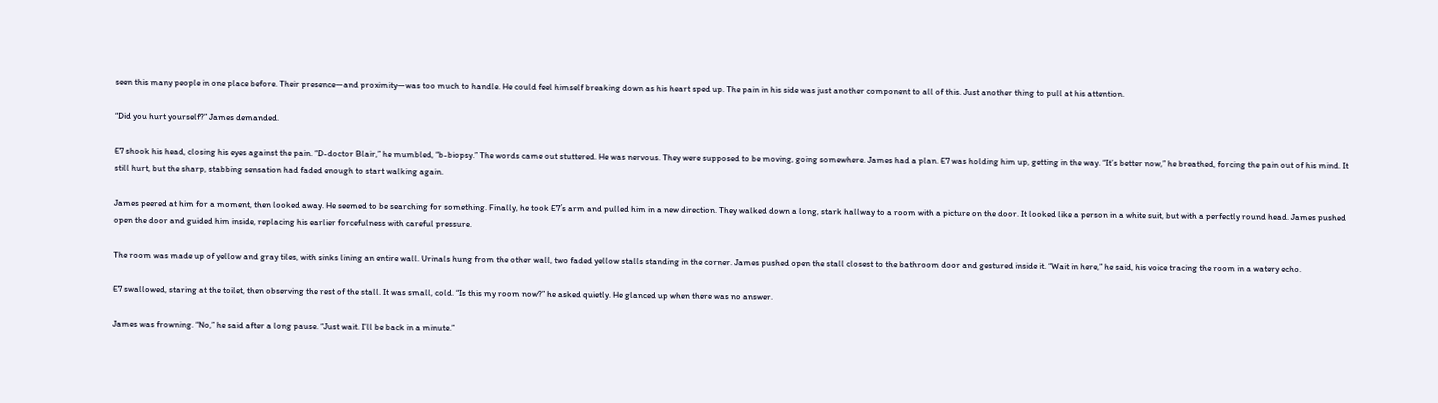seen this many people in one place before. Their presence—and proximity—was too much to handle. He could feel himself breaking down as his heart sped up. The pain in his side was just another component to all of this. Just another thing to pull at his attention.

“Did you hurt yourself?” James demanded.

E7 shook his head, closing his eyes against the pain. “D-doctor Blair,” he mumbled, “b-biopsy.” The words came out stuttered. He was nervous. They were supposed to be moving, going somewhere. James had a plan. E7 was holding him up, getting in the way. “It’s better now,” he breathed, forcing the pain out of his mind. It still hurt, but the sharp, stabbing sensation had faded enough to start walking again.

James peered at him for a moment, then looked away. He seemed to be searching for something. Finally, he took E7′s arm and pulled him in a new direction. They walked down a long, stark hallway to a room with a picture on the door. It looked like a person in a white suit, but with a perfectly round head. James pushed open the door and guided him inside, replacing his earlier forcefulness with careful pressure.

The room was made up of yellow and gray tiles, with sinks lining an entire wall. Urinals hung from the other wall, two faded yellow stalls standing in the corner. James pushed open the stall closest to the bathroom door and gestured inside it. “Wait in here,” he said, his voice tracing the room in a watery echo.

E7 swallowed, staring at the toilet, then observing the rest of the stall. It was small, cold. “Is this my room now?” he asked quietly. He glanced up when there was no answer.

James was frowning. “No,” he said after a long pause. “Just wait. I’ll be back in a minute.”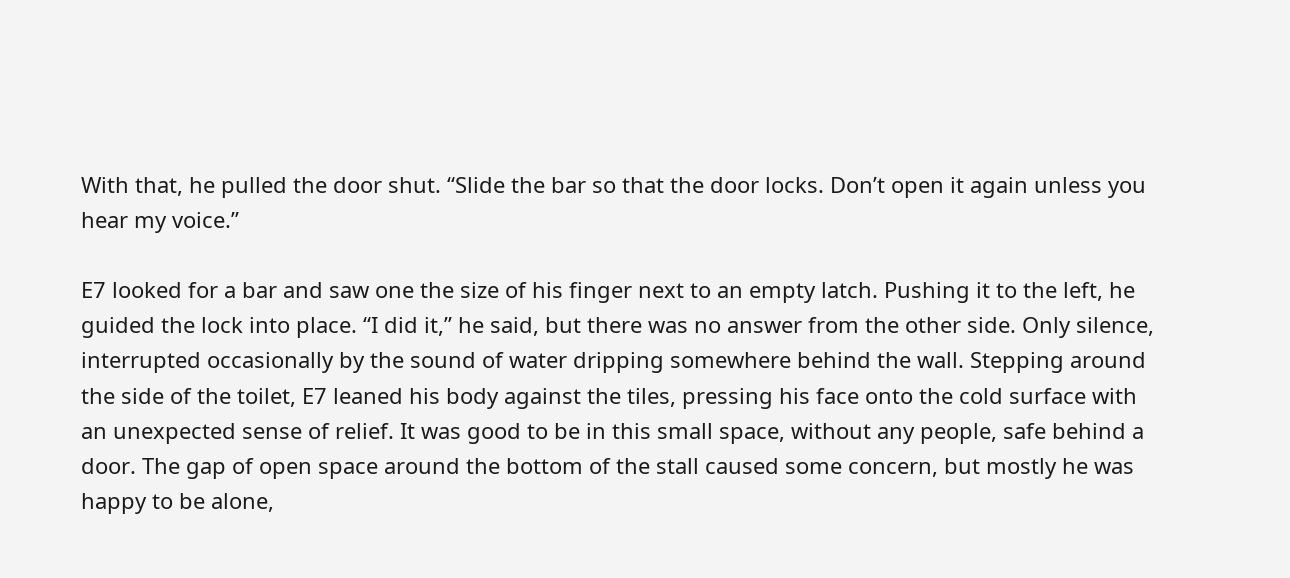With that, he pulled the door shut. “Slide the bar so that the door locks. Don’t open it again unless you hear my voice.”

E7 looked for a bar and saw one the size of his finger next to an empty latch. Pushing it to the left, he guided the lock into place. “I did it,” he said, but there was no answer from the other side. Only silence, interrupted occasionally by the sound of water dripping somewhere behind the wall. Stepping around the side of the toilet, E7 leaned his body against the tiles, pressing his face onto the cold surface with an unexpected sense of relief. It was good to be in this small space, without any people, safe behind a door. The gap of open space around the bottom of the stall caused some concern, but mostly he was happy to be alone,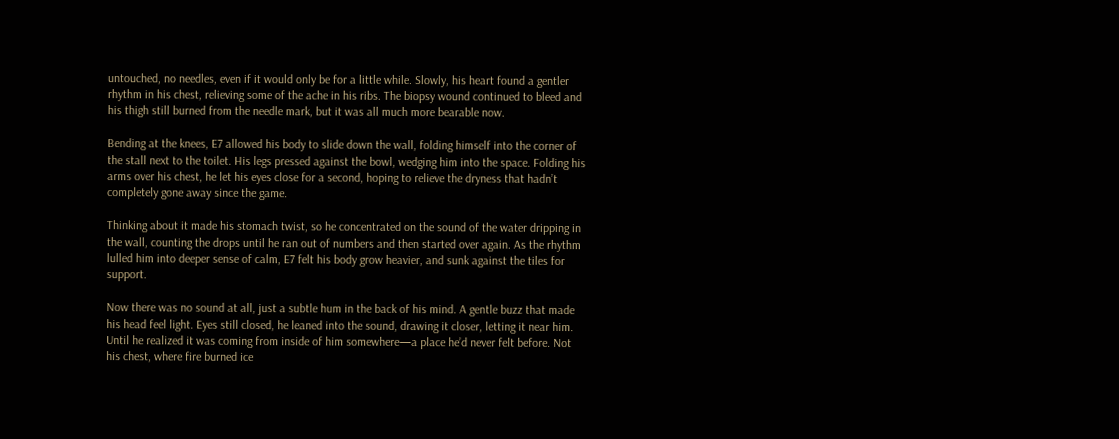untouched, no needles, even if it would only be for a little while. Slowly, his heart found a gentler rhythm in his chest, relieving some of the ache in his ribs. The biopsy wound continued to bleed and his thigh still burned from the needle mark, but it was all much more bearable now.

Bending at the knees, E7 allowed his body to slide down the wall, folding himself into the corner of the stall next to the toilet. His legs pressed against the bowl, wedging him into the space. Folding his arms over his chest, he let his eyes close for a second, hoping to relieve the dryness that hadn’t completely gone away since the game.

Thinking about it made his stomach twist, so he concentrated on the sound of the water dripping in the wall, counting the drops until he ran out of numbers and then started over again. As the rhythm lulled him into deeper sense of calm, E7 felt his body grow heavier, and sunk against the tiles for support.

Now there was no sound at all, just a subtle hum in the back of his mind. A gentle buzz that made his head feel light. Eyes still closed, he leaned into the sound, drawing it closer, letting it near him. Until he realized it was coming from inside of him somewhere—a place he’d never felt before. Not his chest, where fire burned ice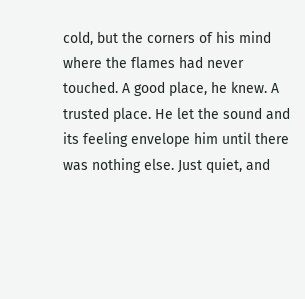cold, but the corners of his mind where the flames had never touched. A good place, he knew. A trusted place. He let the sound and its feeling envelope him until there was nothing else. Just quiet, and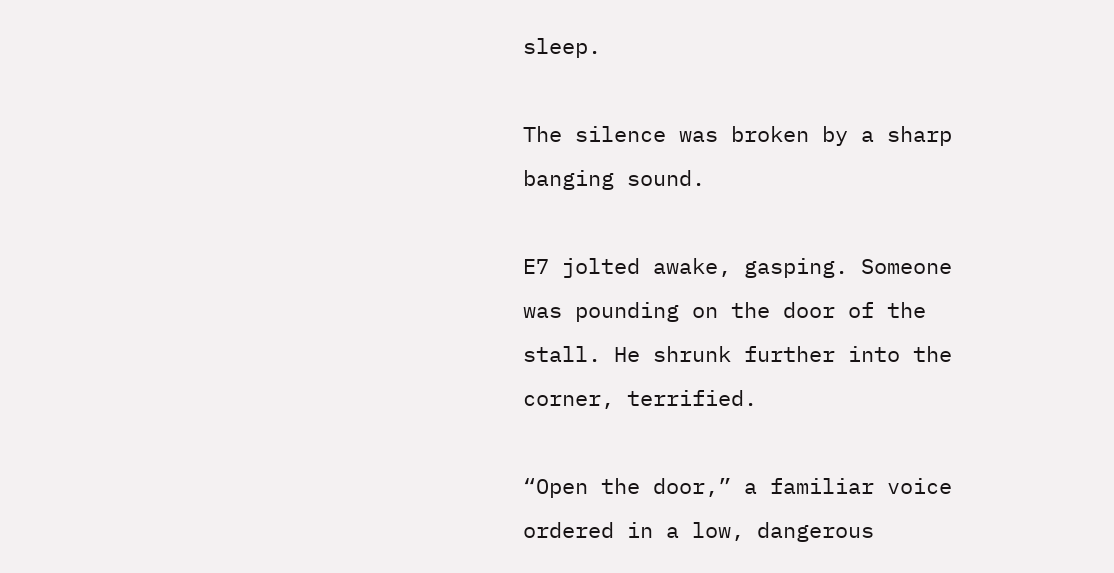sleep.

The silence was broken by a sharp banging sound.

E7 jolted awake, gasping. Someone was pounding on the door of the stall. He shrunk further into the corner, terrified.

“Open the door,” a familiar voice ordered in a low, dangerous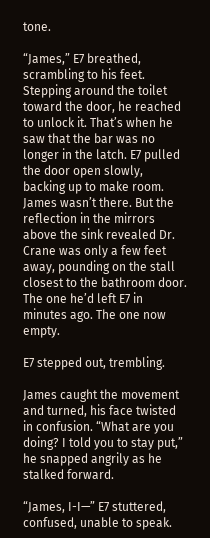tone.

“James,” E7 breathed, scrambling to his feet. Stepping around the toilet toward the door, he reached to unlock it. That’s when he saw that the bar was no longer in the latch. E7 pulled the door open slowly, backing up to make room. James wasn’t there. But the reflection in the mirrors above the sink revealed Dr. Crane was only a few feet away, pounding on the stall closest to the bathroom door. The one he’d left E7 in minutes ago. The one now empty.

E7 stepped out, trembling.

James caught the movement and turned, his face twisted in confusion. “What are you doing? I told you to stay put,” he snapped angrily as he stalked forward.

“James, I-I—” E7 stuttered, confused, unable to speak.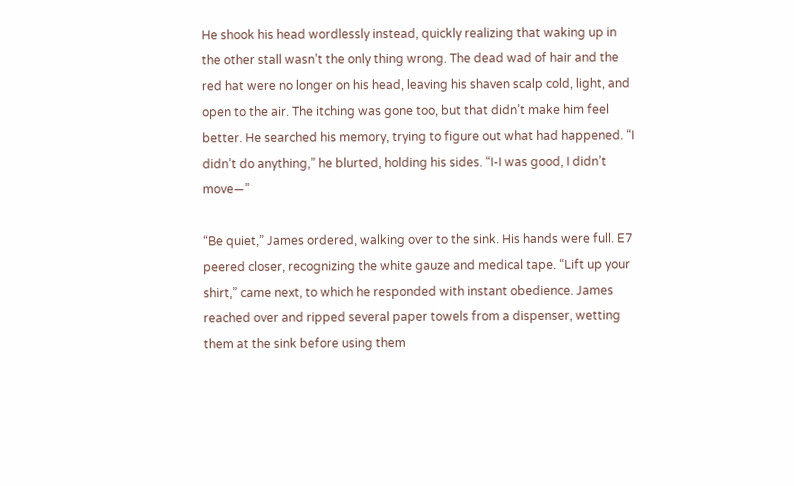He shook his head wordlessly instead, quickly realizing that waking up in the other stall wasn’t the only thing wrong. The dead wad of hair and the red hat were no longer on his head, leaving his shaven scalp cold, light, and open to the air. The itching was gone too, but that didn’t make him feel better. He searched his memory, trying to figure out what had happened. “I didn’t do anything,” he blurted, holding his sides. “I-I was good, I didn’t move—”

“Be quiet,” James ordered, walking over to the sink. His hands were full. E7 peered closer, recognizing the white gauze and medical tape. “Lift up your shirt,” came next, to which he responded with instant obedience. James reached over and ripped several paper towels from a dispenser, wetting them at the sink before using them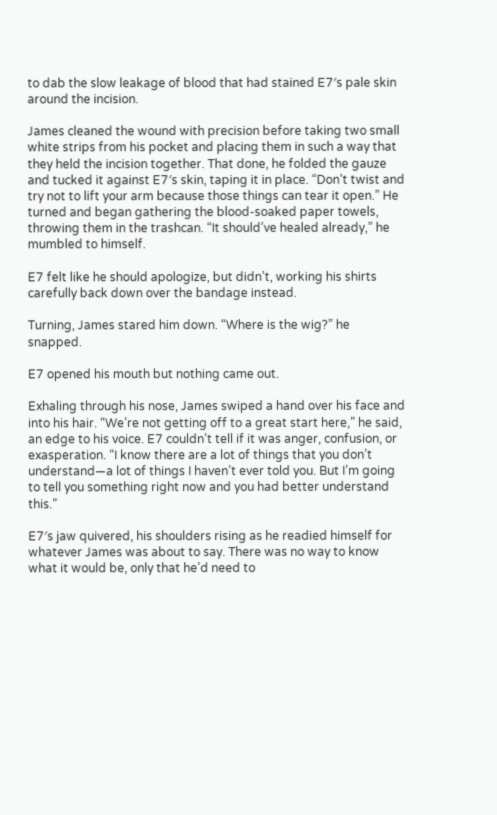to dab the slow leakage of blood that had stained E7′s pale skin around the incision.

James cleaned the wound with precision before taking two small white strips from his pocket and placing them in such a way that they held the incision together. That done, he folded the gauze and tucked it against E7′s skin, taping it in place. “Don’t twist and try not to lift your arm because those things can tear it open.” He turned and began gathering the blood-soaked paper towels, throwing them in the trashcan. “It should’ve healed already,” he mumbled to himself.

E7 felt like he should apologize, but didn’t, working his shirts carefully back down over the bandage instead.

Turning, James stared him down. “Where is the wig?” he snapped.

E7 opened his mouth but nothing came out.

Exhaling through his nose, James swiped a hand over his face and into his hair. “We’re not getting off to a great start here,” he said, an edge to his voice. E7 couldn’t tell if it was anger, confusion, or exasperation. “I know there are a lot of things that you don’t understand—a lot of things I haven’t ever told you. But I’m going to tell you something right now and you had better understand this.”

E7′s jaw quivered, his shoulders rising as he readied himself for whatever James was about to say. There was no way to know what it would be, only that he’d need to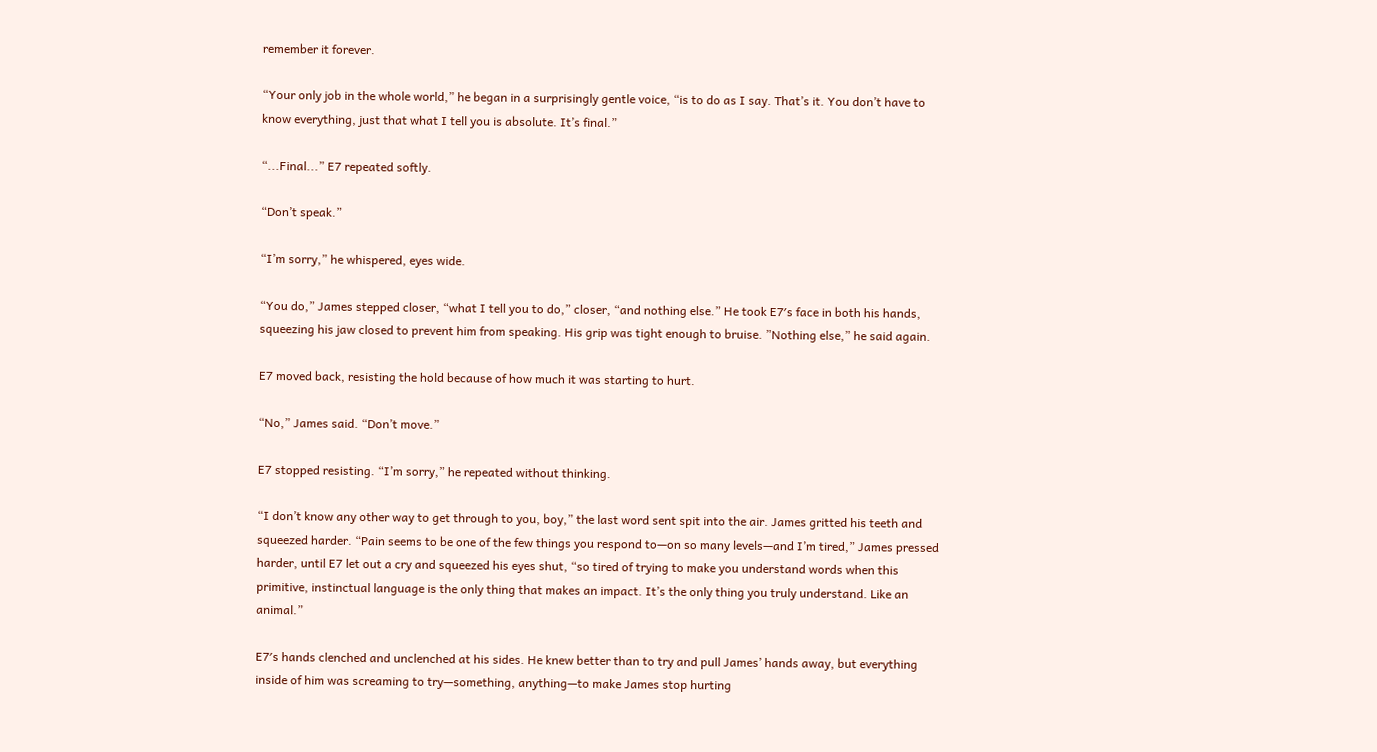remember it forever.

“Your only job in the whole world,” he began in a surprisingly gentle voice, “is to do as I say. That’s it. You don’t have to know everything, just that what I tell you is absolute. It’s final.”

“...Final...” E7 repeated softly.

“Don’t speak.”

“I’m sorry,” he whispered, eyes wide.

“You do,” James stepped closer, “what I tell you to do,” closer, “and nothing else.” He took E7′s face in both his hands, squeezing his jaw closed to prevent him from speaking. His grip was tight enough to bruise. ”Nothing else,” he said again.

E7 moved back, resisting the hold because of how much it was starting to hurt.

“No,” James said. “Don’t move.”

E7 stopped resisting. “I’m sorry,” he repeated without thinking.

“I don’t know any other way to get through to you, boy,” the last word sent spit into the air. James gritted his teeth and squeezed harder. “Pain seems to be one of the few things you respond to—on so many levels—and I’m tired,” James pressed harder, until E7 let out a cry and squeezed his eyes shut, “so tired of trying to make you understand words when this primitive, instinctual language is the only thing that makes an impact. It’s the only thing you truly understand. Like an animal.”

E7′s hands clenched and unclenched at his sides. He knew better than to try and pull James’ hands away, but everything inside of him was screaming to try—something, anything—to make James stop hurting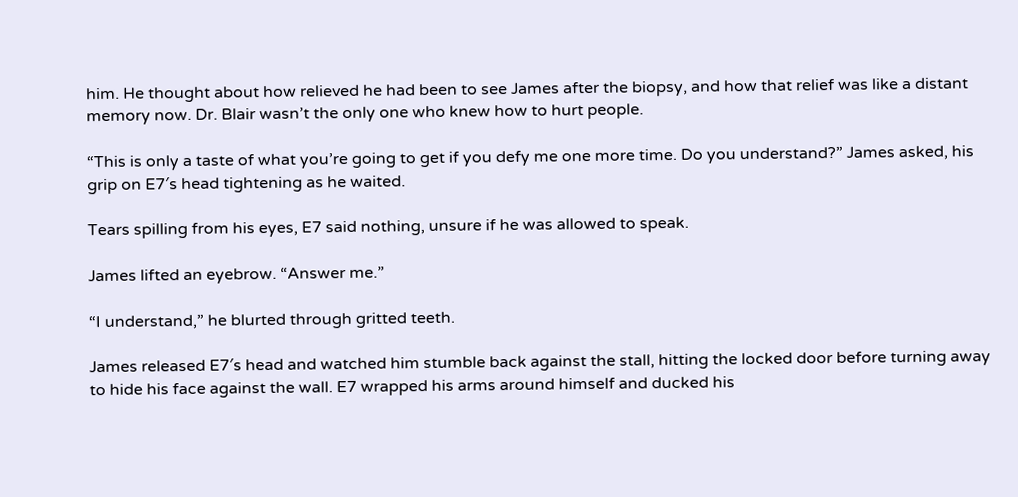him. He thought about how relieved he had been to see James after the biopsy, and how that relief was like a distant memory now. Dr. Blair wasn’t the only one who knew how to hurt people.

“This is only a taste of what you’re going to get if you defy me one more time. Do you understand?” James asked, his grip on E7′s head tightening as he waited.

Tears spilling from his eyes, E7 said nothing, unsure if he was allowed to speak.

James lifted an eyebrow. “Answer me.”

“I understand,” he blurted through gritted teeth.

James released E7′s head and watched him stumble back against the stall, hitting the locked door before turning away to hide his face against the wall. E7 wrapped his arms around himself and ducked his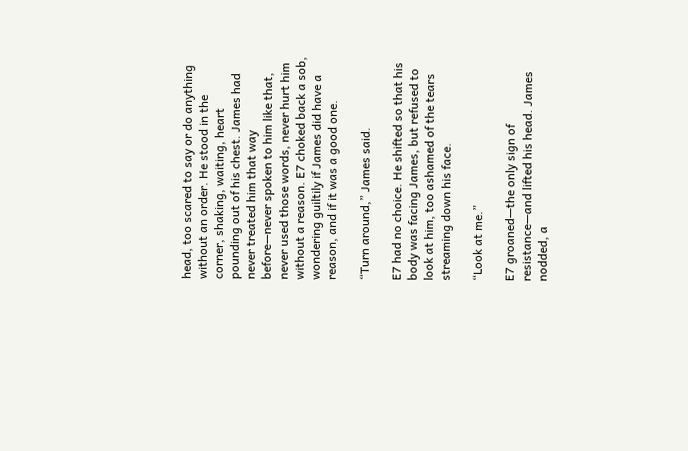head, too scared to say or do anything without an order. He stood in the corner, shaking, waiting, heart pounding out of his chest. James had never treated him that way before—never spoken to him like that, never used those words, never hurt him without a reason. E7 choked back a sob, wondering guiltily if James did have a reason, and if it was a good one.

“Turn around,” James said.

E7 had no choice. He shifted so that his body was facing James, but refused to look at him, too ashamed of the tears streaming down his face.

“Look at me.”

E7 groaned—the only sign of resistance—and lifted his head. James nodded, a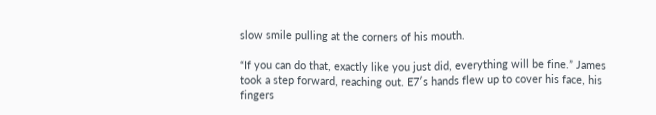slow smile pulling at the corners of his mouth.

“If you can do that, exactly like you just did, everything will be fine.” James took a step forward, reaching out. E7′s hands flew up to cover his face, his fingers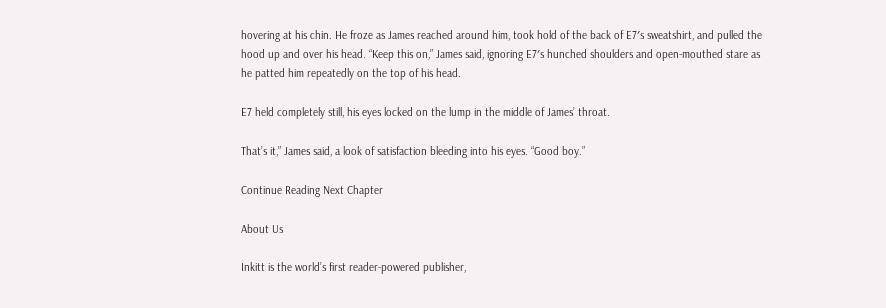hovering at his chin. He froze as James reached around him, took hold of the back of E7′s sweatshirt, and pulled the hood up and over his head. “Keep this on,” James said, ignoring E7′s hunched shoulders and open-mouthed stare as he patted him repeatedly on the top of his head.

E7 held completely still, his eyes locked on the lump in the middle of James’ throat.

That’s it,” James said, a look of satisfaction bleeding into his eyes. “Good boy.”

Continue Reading Next Chapter

About Us

Inkitt is the world’s first reader-powered publisher,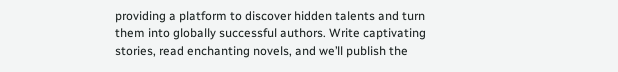providing a platform to discover hidden talents and turn them into globally successful authors. Write captivating stories, read enchanting novels, and we’ll publish the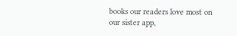books our readers love most on our sister app,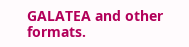GALATEA and other formats.